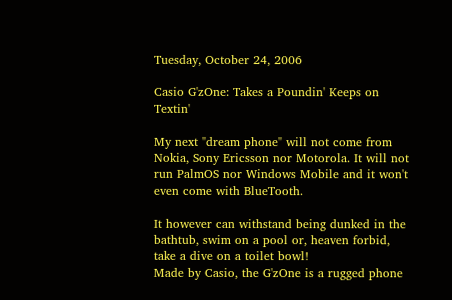Tuesday, October 24, 2006

Casio G'zOne: Takes a Poundin' Keeps on Textin'

My next "dream phone" will not come from Nokia, Sony Ericsson nor Motorola. It will not run PalmOS nor Windows Mobile and it won't even come with BlueTooth.

It however can withstand being dunked in the bathtub, swim on a pool or, heaven forbid, take a dive on a toilet bowl!
Made by Casio, the G'zOne is a rugged phone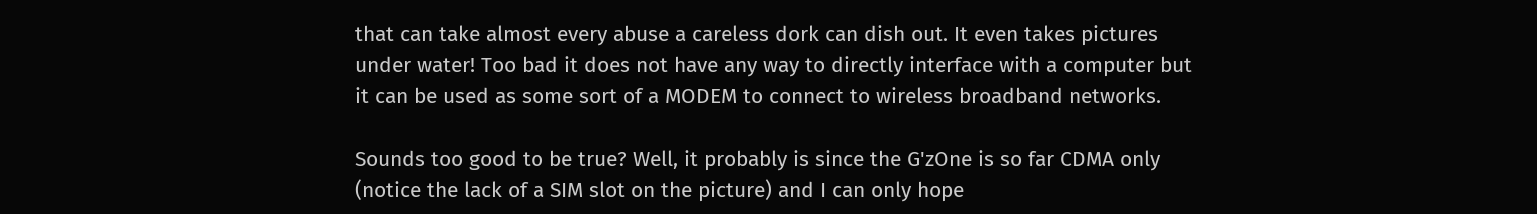that can take almost every abuse a careless dork can dish out. It even takes pictures under water! Too bad it does not have any way to directly interface with a computer but it can be used as some sort of a MODEM to connect to wireless broadband networks.

Sounds too good to be true? Well, it probably is since the G'zOne is so far CDMA only (notice the lack of a SIM slot on the picture) and I can only hope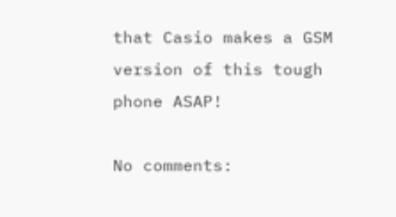that Casio makes a GSM version of this tough phone ASAP!

No comments: